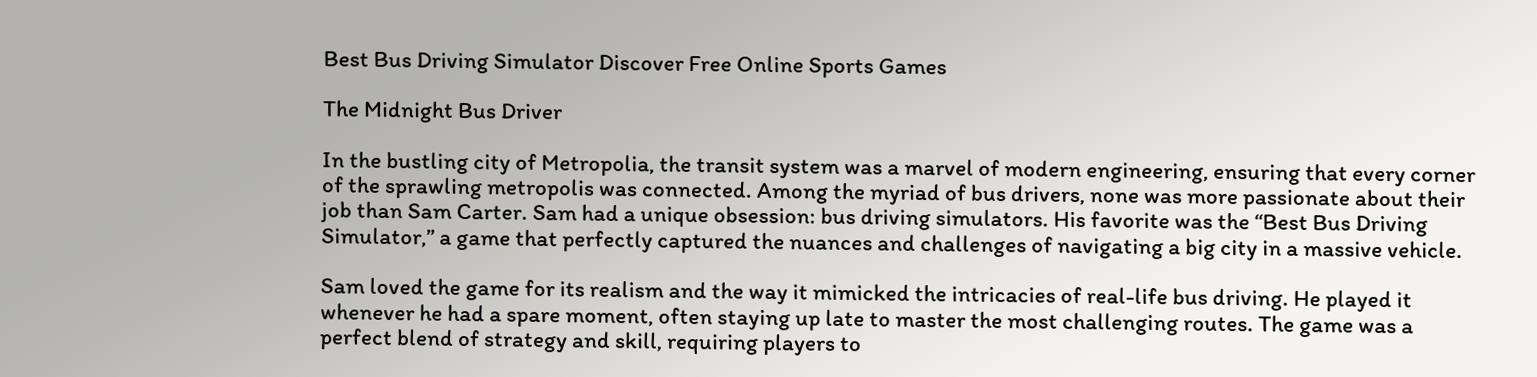Best Bus Driving Simulator Discover Free Online Sports Games

The Midnight Bus Driver

In the bustling city of Metropolia, the transit system was a marvel of modern engineering, ensuring that every corner of the sprawling metropolis was connected. Among the myriad of bus drivers, none was more passionate about their job than Sam Carter. Sam had a unique obsession: bus driving simulators. His favorite was the “Best Bus Driving Simulator,” a game that perfectly captured the nuances and challenges of navigating a big city in a massive vehicle.

Sam loved the game for its realism and the way it mimicked the intricacies of real-life bus driving. He played it whenever he had a spare moment, often staying up late to master the most challenging routes. The game was a perfect blend of strategy and skill, requiring players to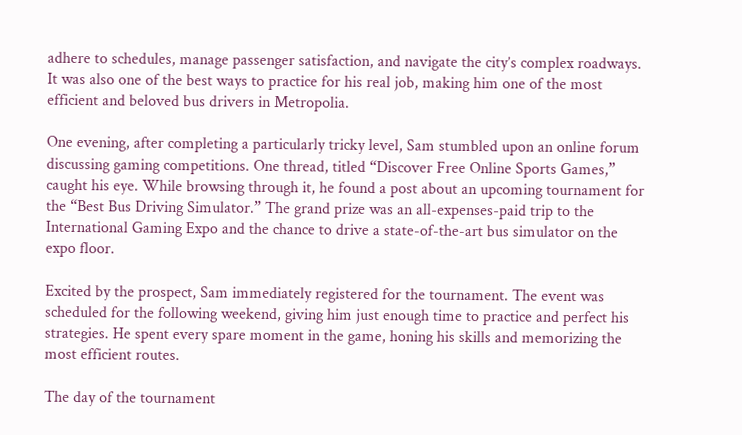adhere to schedules, manage passenger satisfaction, and navigate the city’s complex roadways. It was also one of the best ways to practice for his real job, making him one of the most efficient and beloved bus drivers in Metropolia.

One evening, after completing a particularly tricky level, Sam stumbled upon an online forum discussing gaming competitions. One thread, titled “Discover Free Online Sports Games,” caught his eye. While browsing through it, he found a post about an upcoming tournament for the “Best Bus Driving Simulator.” The grand prize was an all-expenses-paid trip to the International Gaming Expo and the chance to drive a state-of-the-art bus simulator on the expo floor.

Excited by the prospect, Sam immediately registered for the tournament. The event was scheduled for the following weekend, giving him just enough time to practice and perfect his strategies. He spent every spare moment in the game, honing his skills and memorizing the most efficient routes.

The day of the tournament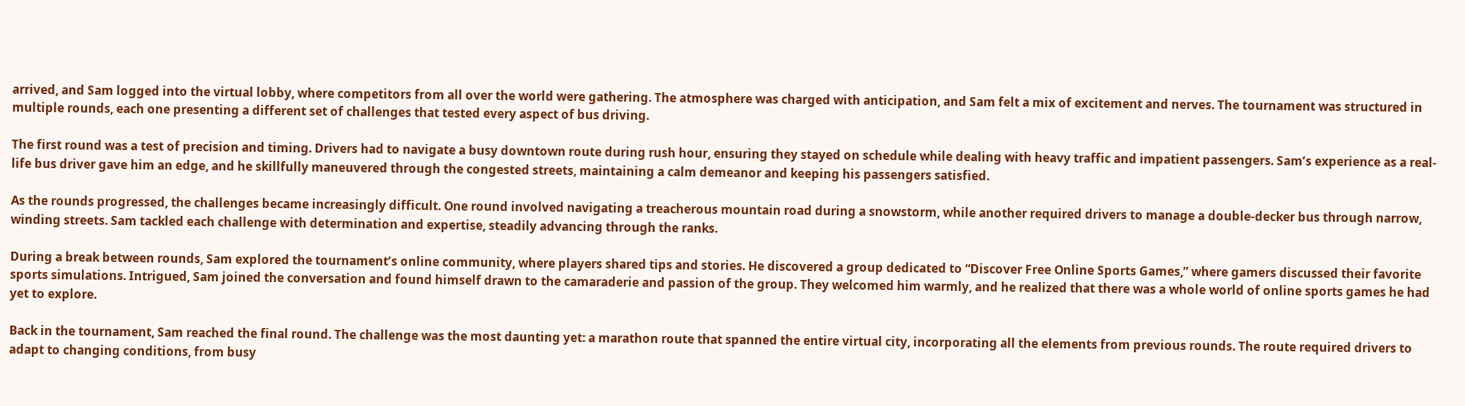arrived, and Sam logged into the virtual lobby, where competitors from all over the world were gathering. The atmosphere was charged with anticipation, and Sam felt a mix of excitement and nerves. The tournament was structured in multiple rounds, each one presenting a different set of challenges that tested every aspect of bus driving.

The first round was a test of precision and timing. Drivers had to navigate a busy downtown route during rush hour, ensuring they stayed on schedule while dealing with heavy traffic and impatient passengers. Sam’s experience as a real-life bus driver gave him an edge, and he skillfully maneuvered through the congested streets, maintaining a calm demeanor and keeping his passengers satisfied.

As the rounds progressed, the challenges became increasingly difficult. One round involved navigating a treacherous mountain road during a snowstorm, while another required drivers to manage a double-decker bus through narrow, winding streets. Sam tackled each challenge with determination and expertise, steadily advancing through the ranks.

During a break between rounds, Sam explored the tournament’s online community, where players shared tips and stories. He discovered a group dedicated to “Discover Free Online Sports Games,” where gamers discussed their favorite sports simulations. Intrigued, Sam joined the conversation and found himself drawn to the camaraderie and passion of the group. They welcomed him warmly, and he realized that there was a whole world of online sports games he had yet to explore.

Back in the tournament, Sam reached the final round. The challenge was the most daunting yet: a marathon route that spanned the entire virtual city, incorporating all the elements from previous rounds. The route required drivers to adapt to changing conditions, from busy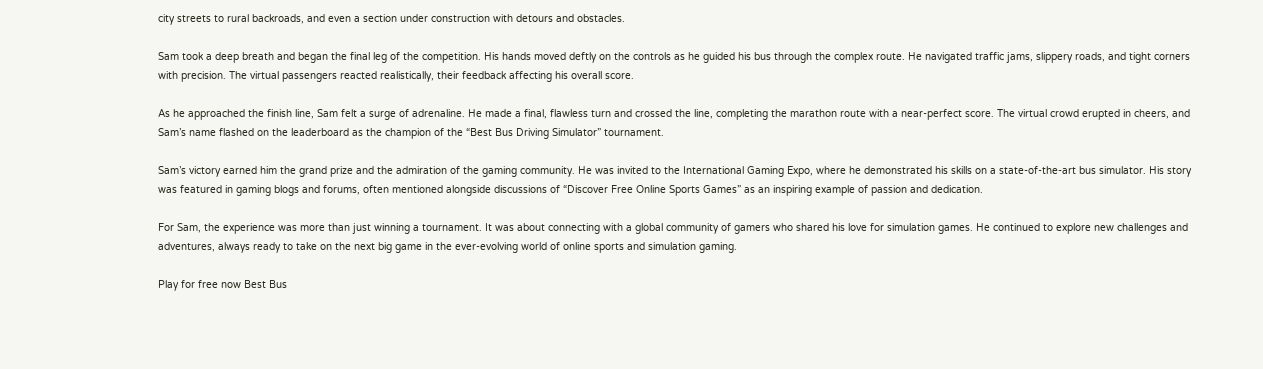city streets to rural backroads, and even a section under construction with detours and obstacles.

Sam took a deep breath and began the final leg of the competition. His hands moved deftly on the controls as he guided his bus through the complex route. He navigated traffic jams, slippery roads, and tight corners with precision. The virtual passengers reacted realistically, their feedback affecting his overall score.

As he approached the finish line, Sam felt a surge of adrenaline. He made a final, flawless turn and crossed the line, completing the marathon route with a near-perfect score. The virtual crowd erupted in cheers, and Sam’s name flashed on the leaderboard as the champion of the “Best Bus Driving Simulator” tournament.

Sam’s victory earned him the grand prize and the admiration of the gaming community. He was invited to the International Gaming Expo, where he demonstrated his skills on a state-of-the-art bus simulator. His story was featured in gaming blogs and forums, often mentioned alongside discussions of “Discover Free Online Sports Games” as an inspiring example of passion and dedication.

For Sam, the experience was more than just winning a tournament. It was about connecting with a global community of gamers who shared his love for simulation games. He continued to explore new challenges and adventures, always ready to take on the next big game in the ever-evolving world of online sports and simulation gaming.

Play for free now Best Bus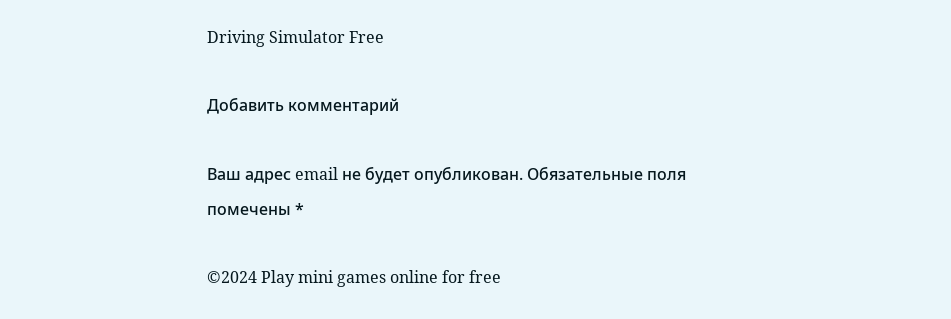Driving Simulator Free

Добавить комментарий

Ваш адрес email не будет опубликован. Обязательные поля помечены *

©2024 Play mini games online for free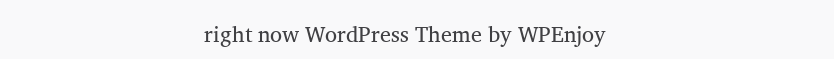right now WordPress Theme by WPEnjoy